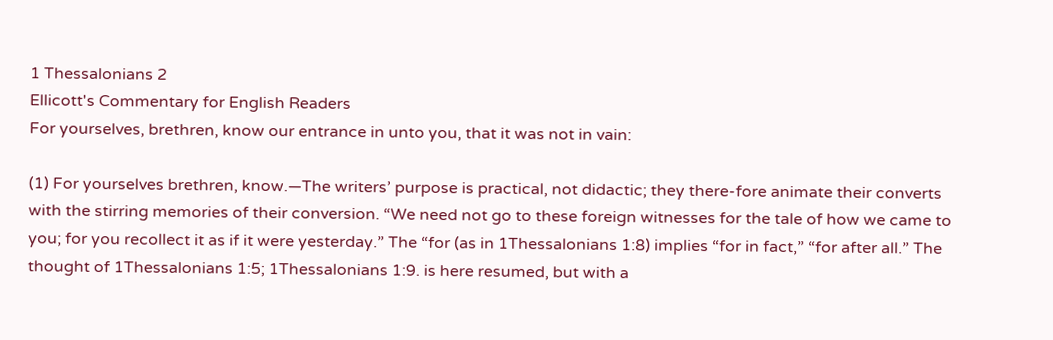1 Thessalonians 2
Ellicott's Commentary for English Readers
For yourselves, brethren, know our entrance in unto you, that it was not in vain:

(1) For yourselves brethren, know.—The writers’ purpose is practical, not didactic; they there-fore animate their converts with the stirring memories of their conversion. “We need not go to these foreign witnesses for the tale of how we came to you; for you recollect it as if it were yesterday.” The “for (as in 1Thessalonians 1:8) implies “for in fact,” “for after all.” The thought of 1Thessalonians 1:5; 1Thessalonians 1:9. is here resumed, but with a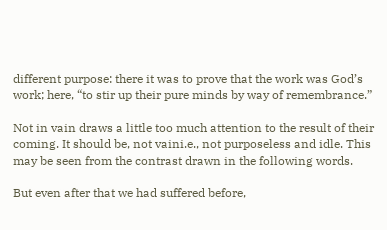different purpose: there it was to prove that the work was God’s work; here, “to stir up their pure minds by way of remembrance.”

Not in vain draws a little too much attention to the result of their coming. It should be, not vaini.e., not purposeless and idle. This may be seen from the contrast drawn in the following words.

But even after that we had suffered before,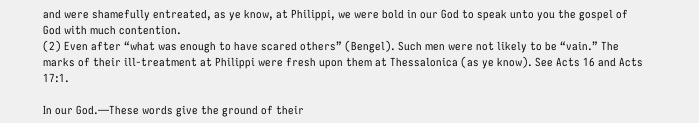and were shamefully entreated, as ye know, at Philippi, we were bold in our God to speak unto you the gospel of God with much contention.
(2) Even after “what was enough to have scared others” (Bengel). Such men were not likely to be “vain.” The marks of their ill-treatment at Philippi were fresh upon them at Thessalonica (as ye know). See Acts 16 and Acts 17:1.

In our God.—These words give the ground of their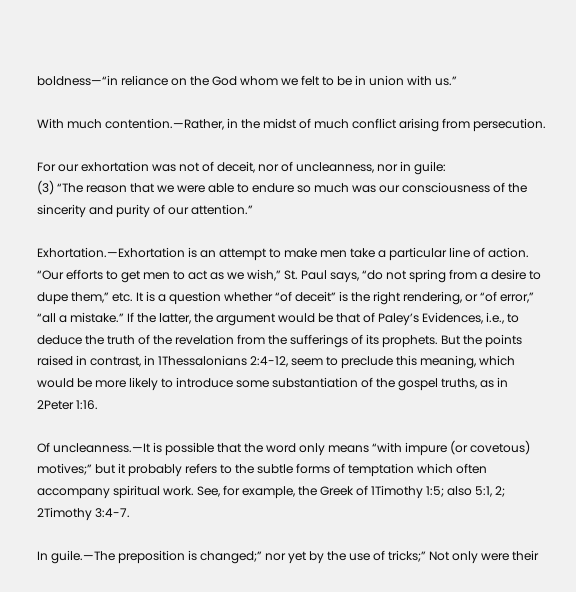boldness—“in reliance on the God whom we felt to be in union with us.”

With much contention.—Rather, in the midst of much conflict arising from persecution.

For our exhortation was not of deceit, nor of uncleanness, nor in guile:
(3) “The reason that we were able to endure so much was our consciousness of the sincerity and purity of our attention.”

Exhortation.—Exhortation is an attempt to make men take a particular line of action. “Our efforts to get men to act as we wish,” St. Paul says, “do not spring from a desire to dupe them,” etc. It is a question whether “of deceit” is the right rendering, or “of error,” “all a mistake.” If the latter, the argument would be that of Paley’s Evidences, i.e., to deduce the truth of the revelation from the sufferings of its prophets. But the points raised in contrast, in 1Thessalonians 2:4-12, seem to preclude this meaning, which would be more likely to introduce some substantiation of the gospel truths, as in 2Peter 1:16.

Of uncleanness.—It is possible that the word only means “with impure (or covetous) motives;” but it probably refers to the subtle forms of temptation which often accompany spiritual work. See, for example, the Greek of 1Timothy 1:5; also 5:1, 2; 2Timothy 3:4-7.

In guile.—The preposition is changed;” nor yet by the use of tricks;” Not only were their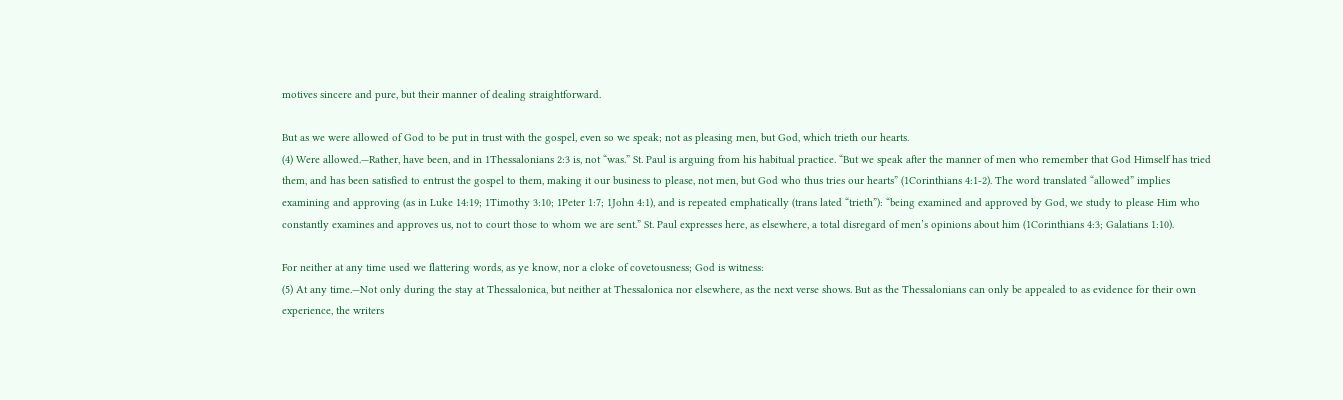motives sincere and pure, but their manner of dealing straightforward.

But as we were allowed of God to be put in trust with the gospel, even so we speak; not as pleasing men, but God, which trieth our hearts.
(4) Were allowed.—Rather, have been, and in 1Thessalonians 2:3 is, not “was.” St. Paul is arguing from his habitual practice. “But we speak after the manner of men who remember that God Himself has tried them, and has been satisfied to entrust the gospel to them, making it our business to please, not men, but God who thus tries our hearts” (1Corinthians 4:1-2). The word translated “allowed” implies examining and approving (as in Luke 14:19; 1Timothy 3:10; 1Peter 1:7; 1John 4:1), and is repeated emphatically (trans lated “trieth”): “being examined and approved by God, we study to please Him who constantly examines and approves us, not to court those to whom we are sent.” St. Paul expresses here, as elsewhere, a total disregard of men’s opinions about him (1Corinthians 4:3; Galatians 1:10).

For neither at any time used we flattering words, as ye know, nor a cloke of covetousness; God is witness:
(5) At any time.—Not only during the stay at Thessalonica, but neither at Thessalonica nor elsewhere, as the next verse shows. But as the Thessalonians can only be appealed to as evidence for their own experience, the writers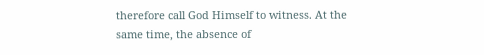therefore call God Himself to witness. At the same time, the absence of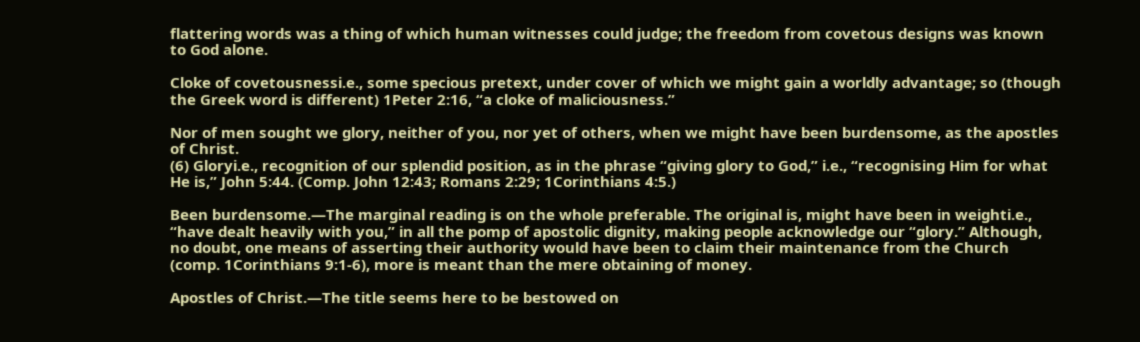flattering words was a thing of which human witnesses could judge; the freedom from covetous designs was known to God alone.

Cloke of covetousnessi.e., some specious pretext, under cover of which we might gain a worldly advantage; so (though the Greek word is different) 1Peter 2:16, “a cloke of maliciousness.”

Nor of men sought we glory, neither of you, nor yet of others, when we might have been burdensome, as the apostles of Christ.
(6) Gloryi.e., recognition of our splendid position, as in the phrase “giving glory to God,” i.e., “recognising Him for what He is,” John 5:44. (Comp. John 12:43; Romans 2:29; 1Corinthians 4:5.)

Been burdensome.—The marginal reading is on the whole preferable. The original is, might have been in weighti.e., “have dealt heavily with you,” in all the pomp of apostolic dignity, making people acknowledge our “glory.” Although, no doubt, one means of asserting their authority would have been to claim their maintenance from the Church (comp. 1Corinthians 9:1-6), more is meant than the mere obtaining of money.

Apostles of Christ.—The title seems here to be bestowed on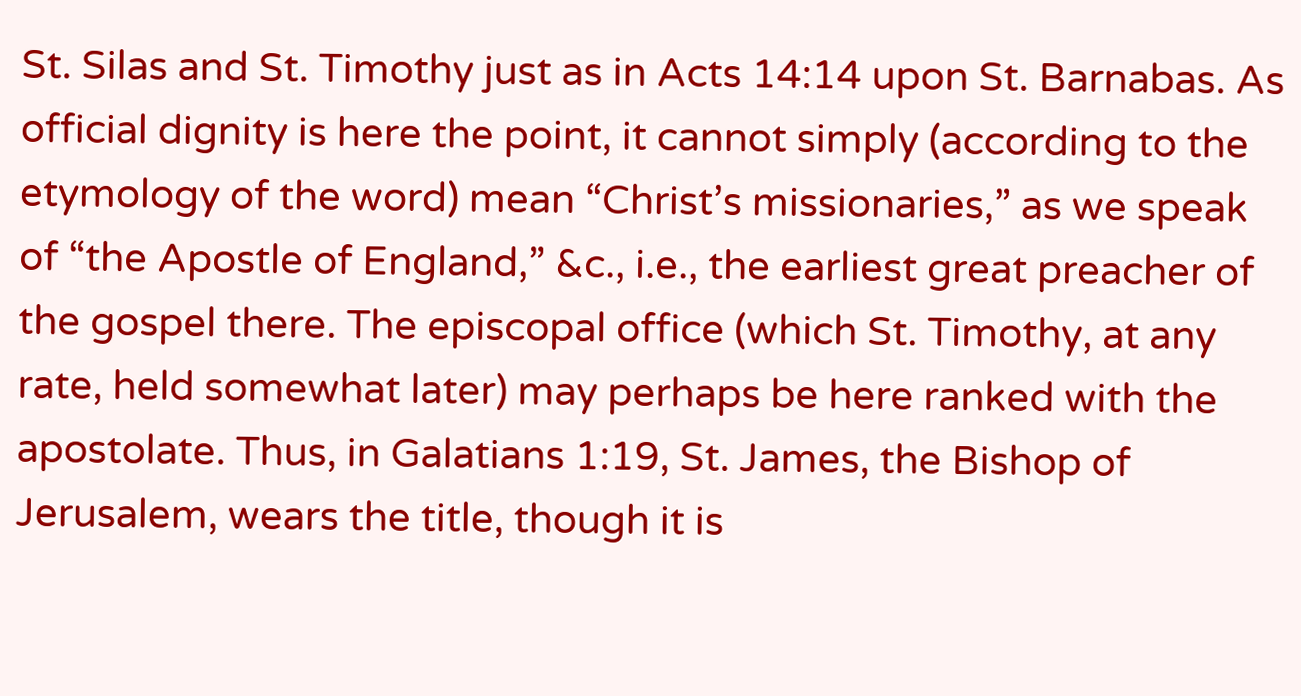St. Silas and St. Timothy just as in Acts 14:14 upon St. Barnabas. As official dignity is here the point, it cannot simply (according to the etymology of the word) mean “Christ’s missionaries,” as we speak of “the Apostle of England,” &c., i.e., the earliest great preacher of the gospel there. The episcopal office (which St. Timothy, at any rate, held somewhat later) may perhaps be here ranked with the apostolate. Thus, in Galatians 1:19, St. James, the Bishop of Jerusalem, wears the title, though it is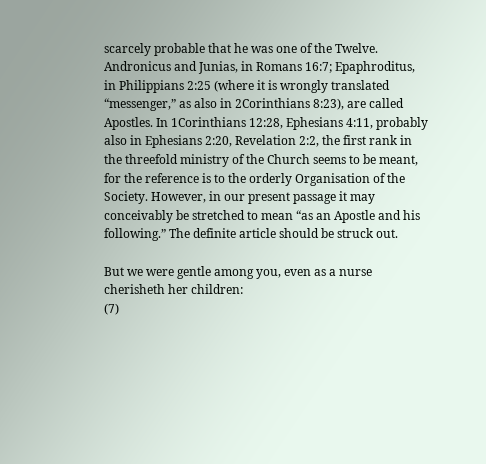scarcely probable that he was one of the Twelve. Andronicus and Junias, in Romans 16:7; Epaphroditus, in Philippians 2:25 (where it is wrongly translated “messenger,” as also in 2Corinthians 8:23), are called Apostles. In 1Corinthians 12:28, Ephesians 4:11, probably also in Ephesians 2:20, Revelation 2:2, the first rank in the threefold ministry of the Church seems to be meant, for the reference is to the orderly Organisation of the Society. However, in our present passage it may conceivably be stretched to mean “as an Apostle and his following.” The definite article should be struck out.

But we were gentle among you, even as a nurse cherisheth her children:
(7)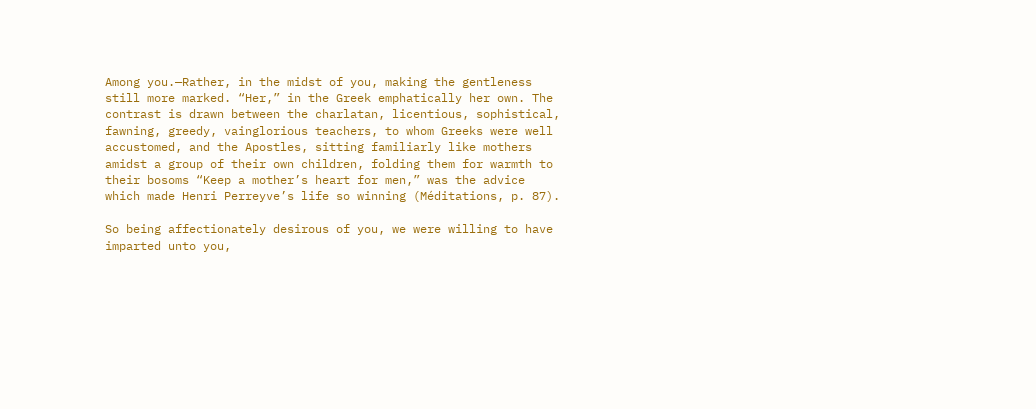Among you.—Rather, in the midst of you, making the gentleness still more marked. “Her,” in the Greek emphatically her own. The contrast is drawn between the charlatan, licentious, sophistical, fawning, greedy, vainglorious teachers, to whom Greeks were well accustomed, and the Apostles, sitting familiarly like mothers amidst a group of their own children, folding them for warmth to their bosoms “Keep a mother’s heart for men,” was the advice which made Henri Perreyve’s life so winning (Méditations, p. 87).

So being affectionately desirous of you, we were willing to have imparted unto you,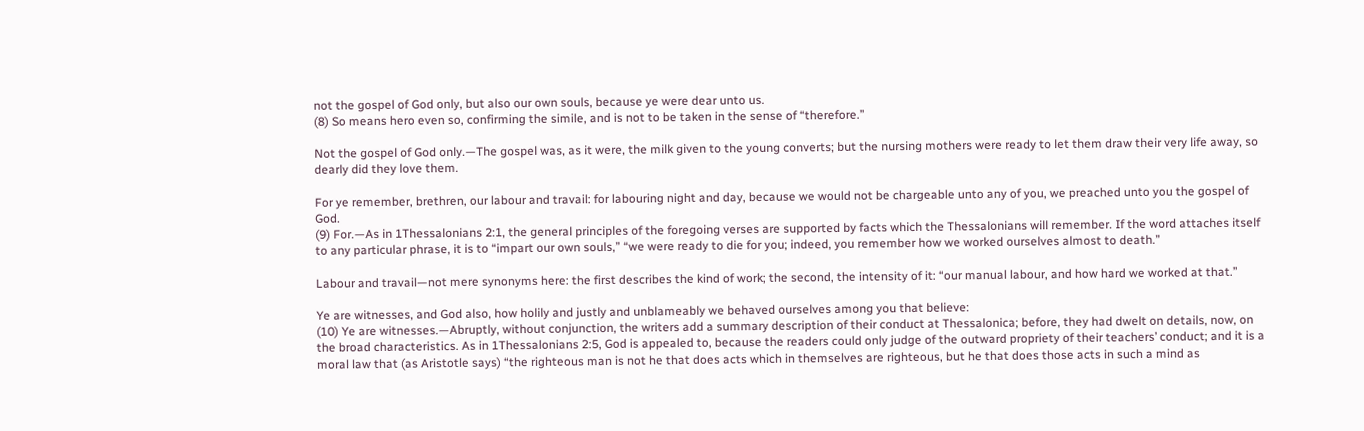not the gospel of God only, but also our own souls, because ye were dear unto us.
(8) So means hero even so, confirming the simile, and is not to be taken in the sense of “therefore.”

Not the gospel of God only.—The gospel was, as it were, the milk given to the young converts; but the nursing mothers were ready to let them draw their very life away, so dearly did they love them.

For ye remember, brethren, our labour and travail: for labouring night and day, because we would not be chargeable unto any of you, we preached unto you the gospel of God.
(9) For.—As in 1Thessalonians 2:1, the general principles of the foregoing verses are supported by facts which the Thessalonians will remember. If the word attaches itself to any particular phrase, it is to “impart our own souls,” “we were ready to die for you; indeed, you remember how we worked ourselves almost to death.”

Labour and travail—not mere synonyms here: the first describes the kind of work; the second, the intensity of it: “our manual labour, and how hard we worked at that.”

Ye are witnesses, and God also, how holily and justly and unblameably we behaved ourselves among you that believe:
(10) Ye are witnesses.—Abruptly, without conjunction, the writers add a summary description of their conduct at Thessalonica; before, they had dwelt on details, now, on the broad characteristics. As in 1Thessalonians 2:5, God is appealed to, because the readers could only judge of the outward propriety of their teachers’ conduct; and it is a moral law that (as Aristotle says) “the righteous man is not he that does acts which in themselves are righteous, but he that does those acts in such a mind as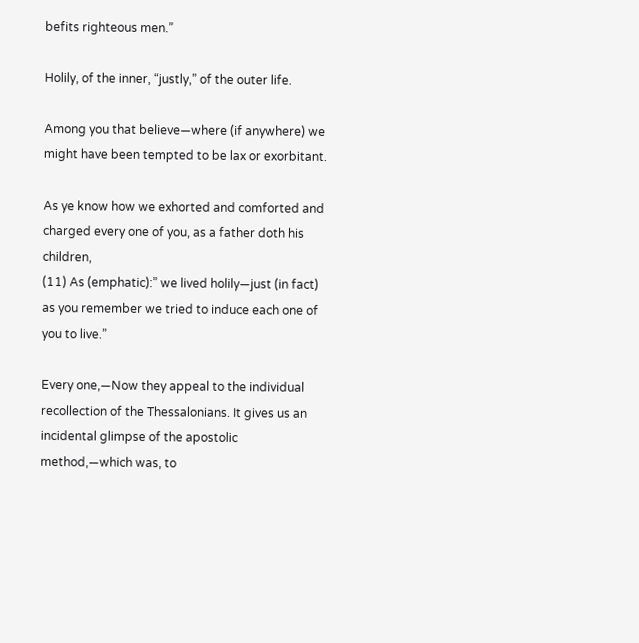befits righteous men.”

Holily, of the inner, “justly,” of the outer life.

Among you that believe—where (if anywhere) we might have been tempted to be lax or exorbitant.

As ye know how we exhorted and comforted and charged every one of you, as a father doth his children,
(11) As (emphatic):” we lived holily—just (in fact) as you remember we tried to induce each one of you to live.”

Every one,—Now they appeal to the individual recollection of the Thessalonians. It gives us an incidental glimpse of the apostolic method,—which was, to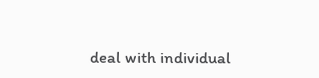deal with individual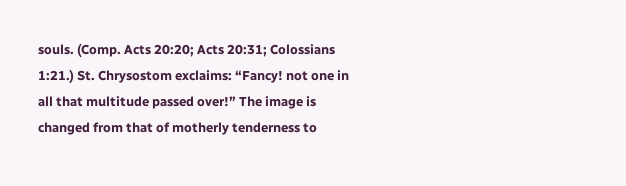souls. (Comp. Acts 20:20; Acts 20:31; Colossians 1:21.) St. Chrysostom exclaims: “Fancy! not one in all that multitude passed over!” The image is changed from that of motherly tenderness to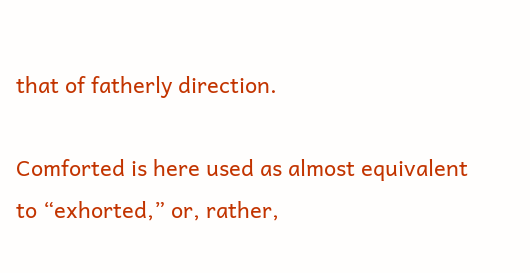that of fatherly direction.

Comforted is here used as almost equivalent to “exhorted,” or, rather,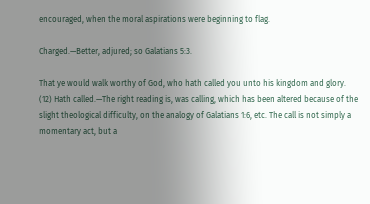encouraged, when the moral aspirations were beginning to flag.

Charged.—Better, adjured; so Galatians 5:3.

That ye would walk worthy of God, who hath called you unto his kingdom and glory.
(12) Hath called.—The right reading is, was calling, which has been altered because of the slight theological difficulty, on the analogy of Galatians 1:6, etc. The call is not simply a momentary act, but a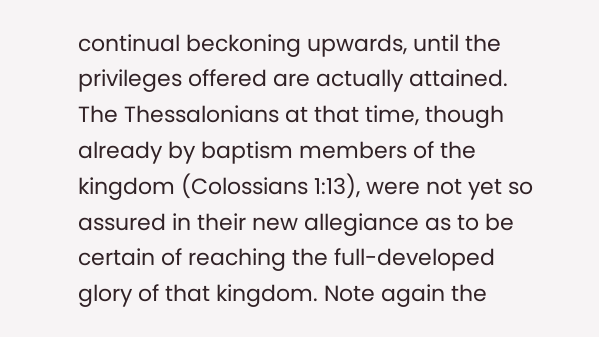continual beckoning upwards, until the privileges offered are actually attained. The Thessalonians at that time, though already by baptism members of the kingdom (Colossians 1:13), were not yet so assured in their new allegiance as to be certain of reaching the full-developed glory of that kingdom. Note again the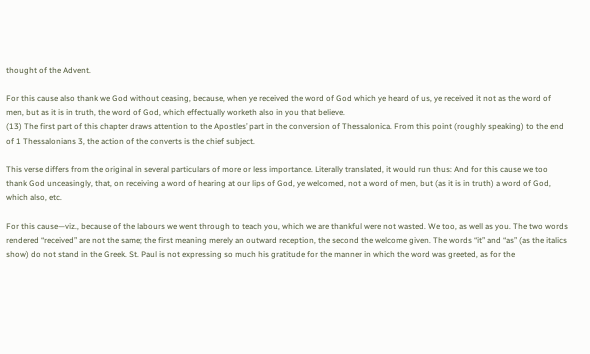thought of the Advent.

For this cause also thank we God without ceasing, because, when ye received the word of God which ye heard of us, ye received it not as the word of men, but as it is in truth, the word of God, which effectually worketh also in you that believe.
(13) The first part of this chapter draws attention to the Apostles’ part in the conversion of Thessalonica. From this point (roughly speaking) to the end of 1 Thessalonians 3, the action of the converts is the chief subject.

This verse differs from the original in several particulars of more or less importance. Literally translated, it would run thus: And for this cause we too thank God unceasingly, that, on receiving a word of hearing at our lips of God, ye welcomed, not a word of men, but (as it is in truth) a word of God, which also, etc.

For this cause—viz., because of the labours we went through to teach you, which we are thankful were not wasted. We too, as well as you. The two words rendered “received” are not the same; the first meaning merely an outward reception, the second the welcome given. The words “it” and “as” (as the italics show) do not stand in the Greek. St. Paul is not expressing so much his gratitude for the manner in which the word was greeted, as for the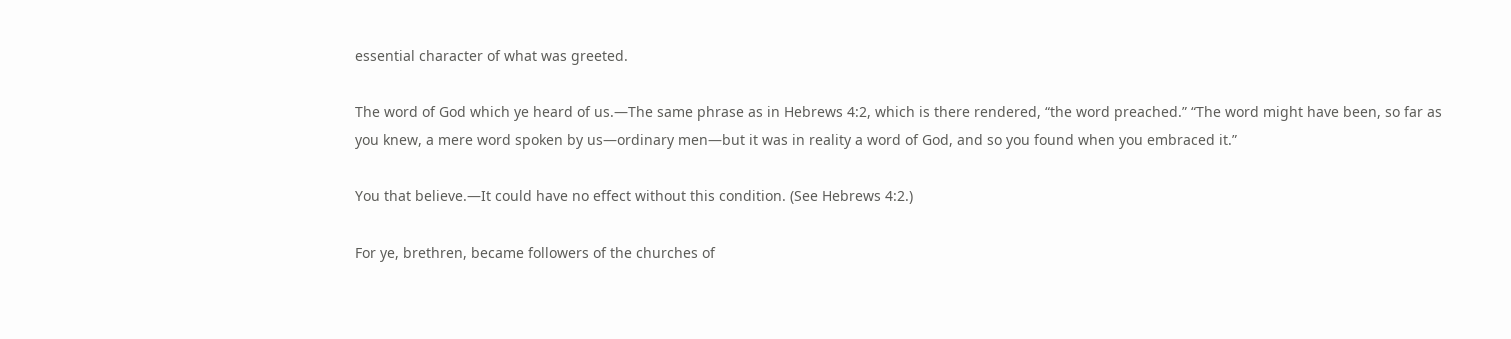essential character of what was greeted.

The word of God which ye heard of us.—The same phrase as in Hebrews 4:2, which is there rendered, “the word preached.” “The word might have been, so far as you knew, a mere word spoken by us—ordinary men—but it was in reality a word of God, and so you found when you embraced it.”

You that believe.—It could have no effect without this condition. (See Hebrews 4:2.)

For ye, brethren, became followers of the churches of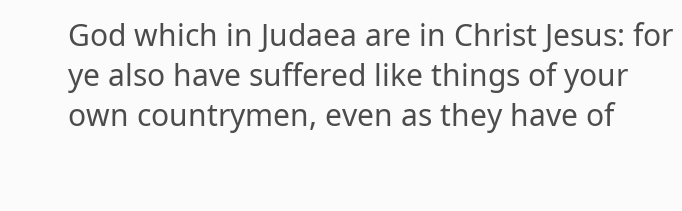God which in Judaea are in Christ Jesus: for ye also have suffered like things of your own countrymen, even as they have of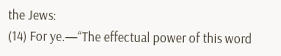the Jews:
(14) For ye.—“The effectual power of this word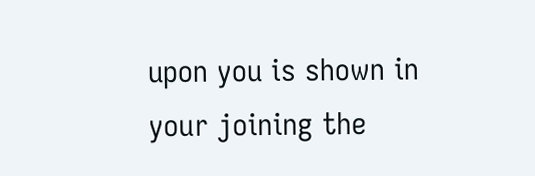upon you is shown in your joining the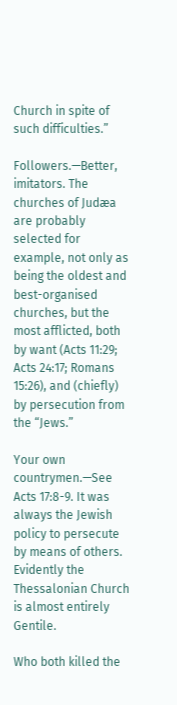Church in spite of such difficulties.”

Followers.—Better, imitators. The churches of Judæa are probably selected for example, not only as being the oldest and best-organised churches, but the most afflicted, both by want (Acts 11:29; Acts 24:17; Romans 15:26), and (chiefly) by persecution from the “Jews.”

Your own countrymen.—See Acts 17:8-9. It was always the Jewish policy to persecute by means of others. Evidently the Thessalonian Church is almost entirely Gentile.

Who both killed the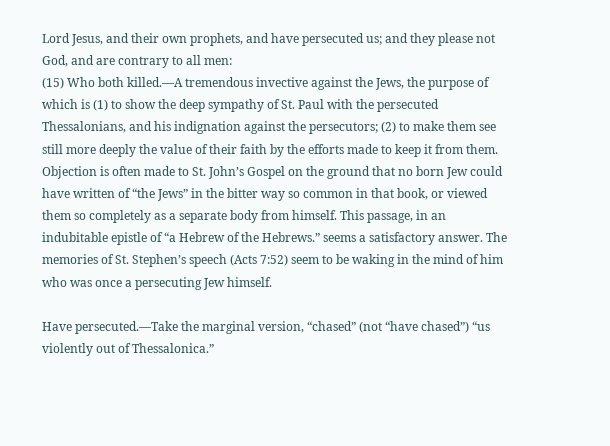Lord Jesus, and their own prophets, and have persecuted us; and they please not God, and are contrary to all men:
(15) Who both killed.—A tremendous invective against the Jews, the purpose of which is (1) to show the deep sympathy of St. Paul with the persecuted Thessalonians, and his indignation against the persecutors; (2) to make them see still more deeply the value of their faith by the efforts made to keep it from them. Objection is often made to St. John’s Gospel on the ground that no born Jew could have written of “the Jews” in the bitter way so common in that book, or viewed them so completely as a separate body from himself. This passage, in an indubitable epistle of “a Hebrew of the Hebrews.” seems a satisfactory answer. The memories of St. Stephen’s speech (Acts 7:52) seem to be waking in the mind of him who was once a persecuting Jew himself.

Have persecuted.—Take the marginal version, “chased” (not “have chased”) “us violently out of Thessalonica.”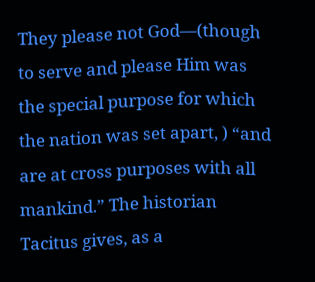They please not God—(though to serve and please Him was the special purpose for which the nation was set apart, ) “and are at cross purposes with all mankind.” The historian Tacitus gives, as a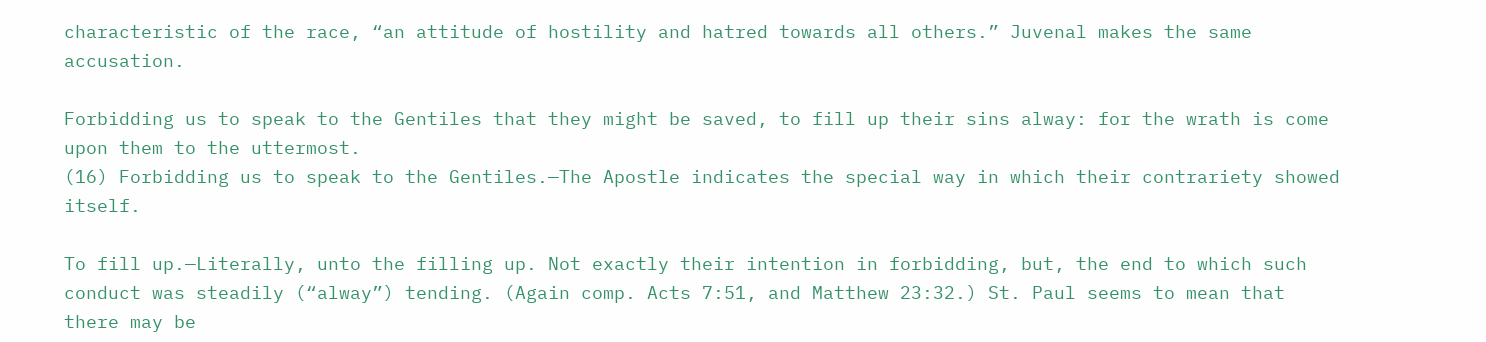characteristic of the race, “an attitude of hostility and hatred towards all others.” Juvenal makes the same accusation.

Forbidding us to speak to the Gentiles that they might be saved, to fill up their sins alway: for the wrath is come upon them to the uttermost.
(16) Forbidding us to speak to the Gentiles.—The Apostle indicates the special way in which their contrariety showed itself.

To fill up.—Literally, unto the filling up. Not exactly their intention in forbidding, but, the end to which such conduct was steadily (“alway”) tending. (Again comp. Acts 7:51, and Matthew 23:32.) St. Paul seems to mean that there may be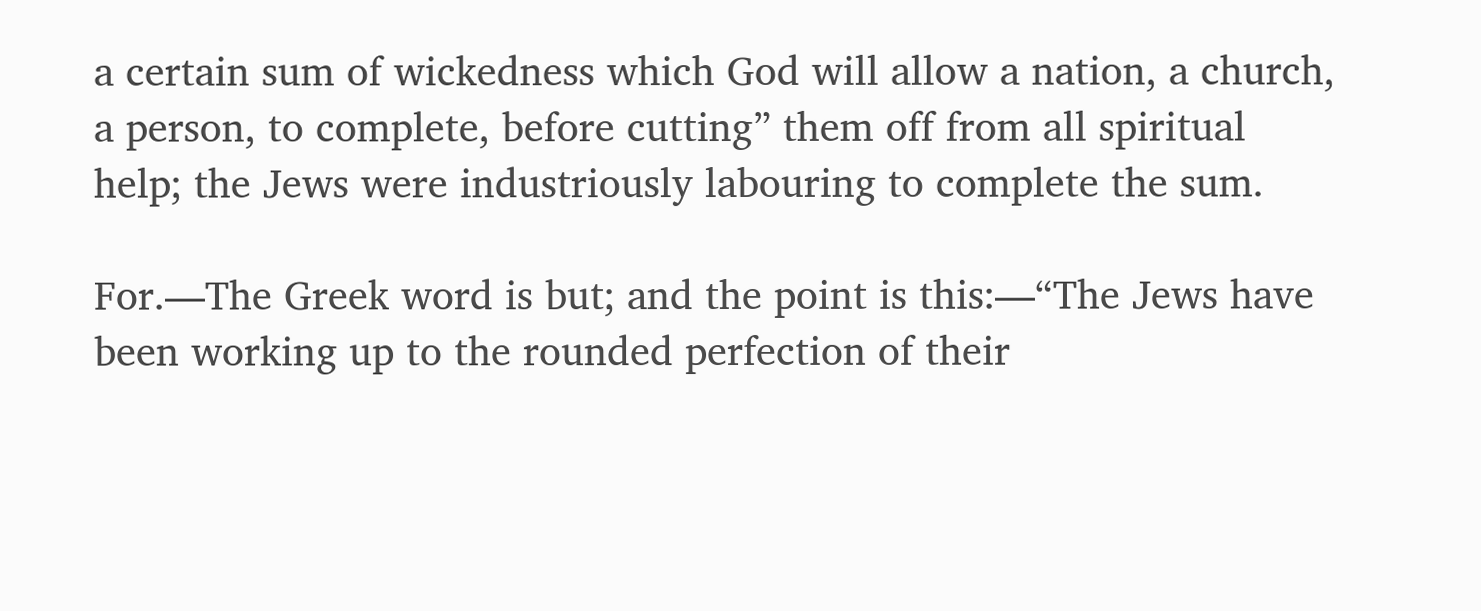a certain sum of wickedness which God will allow a nation, a church, a person, to complete, before cutting” them off from all spiritual help; the Jews were industriously labouring to complete the sum.

For.—The Greek word is but; and the point is this:—“The Jews have been working up to the rounded perfection of their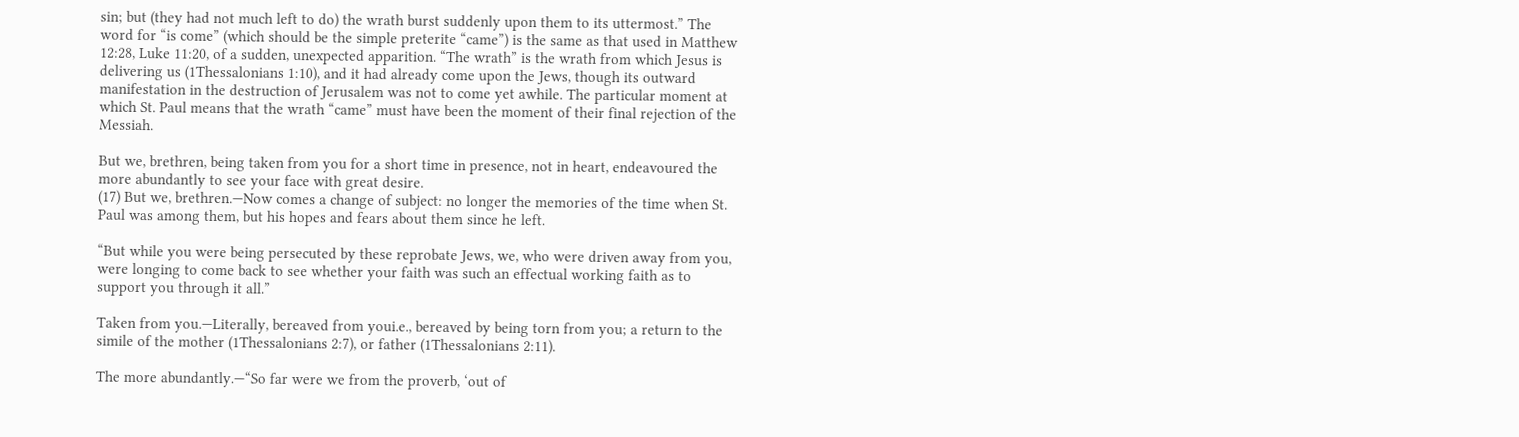sin; but (they had not much left to do) the wrath burst suddenly upon them to its uttermost.” The word for “is come” (which should be the simple preterite “came”) is the same as that used in Matthew 12:28, Luke 11:20, of a sudden, unexpected apparition. “The wrath” is the wrath from which Jesus is delivering us (1Thessalonians 1:10), and it had already come upon the Jews, though its outward manifestation in the destruction of Jerusalem was not to come yet awhile. The particular moment at which St. Paul means that the wrath “came” must have been the moment of their final rejection of the Messiah.

But we, brethren, being taken from you for a short time in presence, not in heart, endeavoured the more abundantly to see your face with great desire.
(17) But we, brethren.—Now comes a change of subject: no longer the memories of the time when St. Paul was among them, but his hopes and fears about them since he left.

“But while you were being persecuted by these reprobate Jews, we, who were driven away from you, were longing to come back to see whether your faith was such an effectual working faith as to support you through it all.”

Taken from you.—Literally, bereaved from youi.e., bereaved by being torn from you; a return to the simile of the mother (1Thessalonians 2:7), or father (1Thessalonians 2:11).

The more abundantly.—“So far were we from the proverb, ‘out of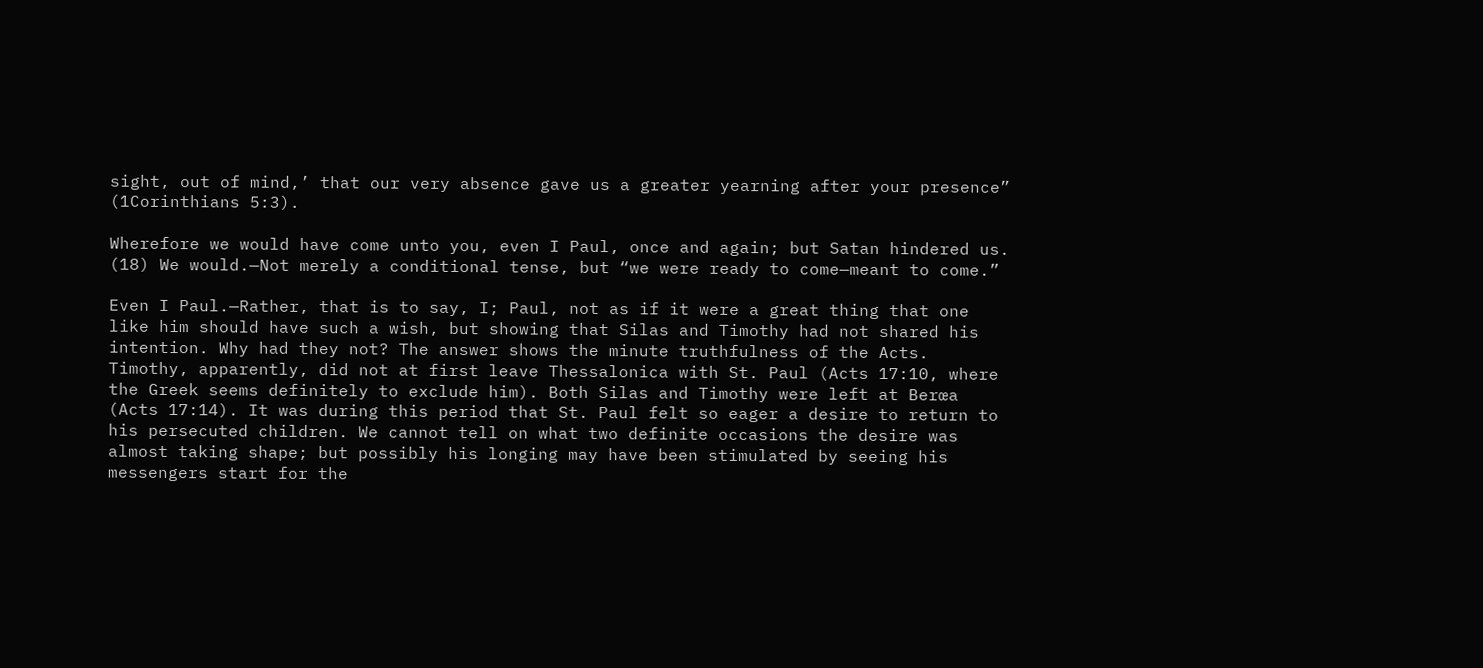sight, out of mind,’ that our very absence gave us a greater yearning after your presence” (1Corinthians 5:3).

Wherefore we would have come unto you, even I Paul, once and again; but Satan hindered us.
(18) We would.—Not merely a conditional tense, but “we were ready to come—meant to come.”

Even I Paul.—Rather, that is to say, I; Paul, not as if it were a great thing that one like him should have such a wish, but showing that Silas and Timothy had not shared his intention. Why had they not? The answer shows the minute truthfulness of the Acts. Timothy, apparently, did not at first leave Thessalonica with St. Paul (Acts 17:10, where the Greek seems definitely to exclude him). Both Silas and Timothy were left at Berœa (Acts 17:14). It was during this period that St. Paul felt so eager a desire to return to his persecuted children. We cannot tell on what two definite occasions the desire was almost taking shape; but possibly his longing may have been stimulated by seeing his messengers start for the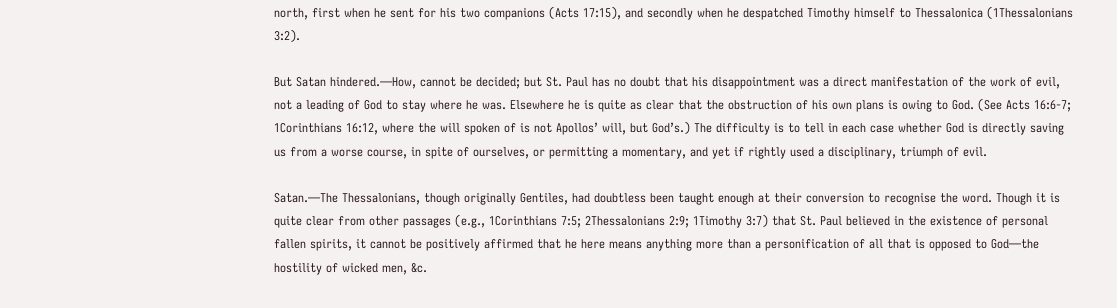north, first when he sent for his two companions (Acts 17:15), and secondly when he despatched Timothy himself to Thessalonica (1Thessalonians 3:2).

But Satan hindered.—How, cannot be decided; but St. Paul has no doubt that his disappointment was a direct manifestation of the work of evil, not a leading of God to stay where he was. Elsewhere he is quite as clear that the obstruction of his own plans is owing to God. (See Acts 16:6-7; 1Corinthians 16:12, where the will spoken of is not Apollos’ will, but God’s.) The difficulty is to tell in each case whether God is directly saving us from a worse course, in spite of ourselves, or permitting a momentary, and yet if rightly used a disciplinary, triumph of evil.

Satan.—The Thessalonians, though originally Gentiles, had doubtless been taught enough at their conversion to recognise the word. Though it is quite clear from other passages (e.g., 1Corinthians 7:5; 2Thessalonians 2:9; 1Timothy 3:7) that St. Paul believed in the existence of personal fallen spirits, it cannot be positively affirmed that he here means anything more than a personification of all that is opposed to God—the hostility of wicked men, &c.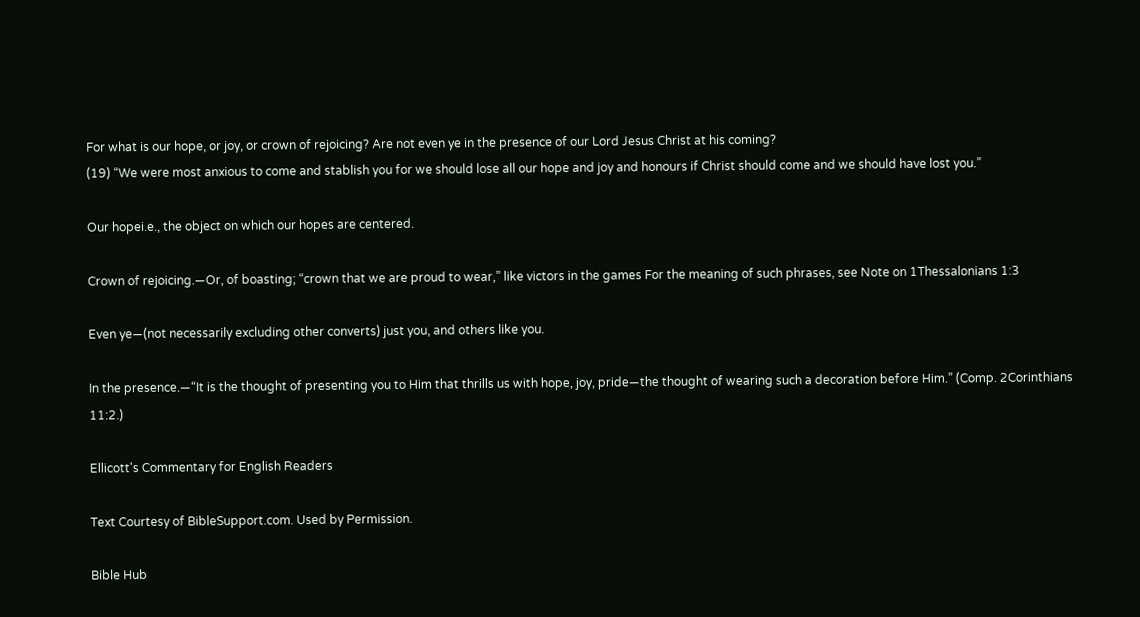For what is our hope, or joy, or crown of rejoicing? Are not even ye in the presence of our Lord Jesus Christ at his coming?
(19) “We were most anxious to come and stablish you for we should lose all our hope and joy and honours if Christ should come and we should have lost you.”

Our hopei.e., the object on which our hopes are centered.

Crown of rejoicing.—Or, of boasting; “crown that we are proud to wear,” like victors in the games For the meaning of such phrases, see Note on 1Thessalonians 1:3

Even ye—(not necessarily excluding other converts) just you, and others like you.

In the presence.—“It is the thought of presenting you to Him that thrills us with hope, joy, pride—the thought of wearing such a decoration before Him.” (Comp. 2Corinthians 11:2.)

Ellicott's Commentary for English Readers

Text Courtesy of BibleSupport.com. Used by Permission.

Bible Hub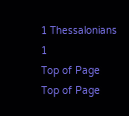1 Thessalonians 1
Top of Page
Top of Page